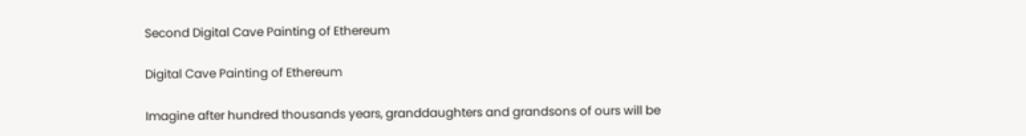Second Digital Cave Painting of Ethereum

Digital Cave Painting of Ethereum

Imagine after hundred thousands years, granddaughters and grandsons of ours will be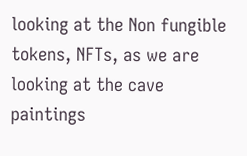looking at the Non fungible tokens, NFTs, as we are looking at the cave paintings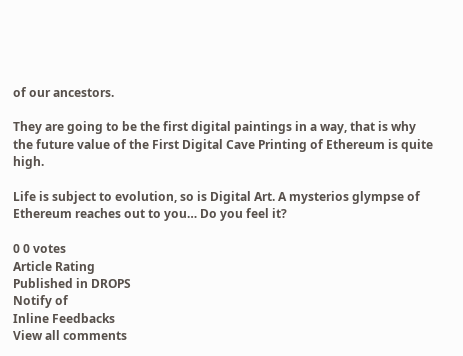of our ancestors.

They are going to be the first digital paintings in a way, that is why the future value of the First Digital Cave Printing of Ethereum is quite high.

Life is subject to evolution, so is Digital Art. A mysterios glympse of Ethereum reaches out to you… Do you feel it?

0 0 votes
Article Rating
Published in DROPS
Notify of
Inline Feedbacks
View all comments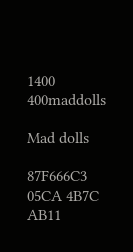1400 400maddolls

Mad dolls

87F666C3 05CA 4B7C AB11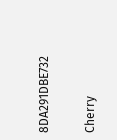8DA291DBE732

Cherry